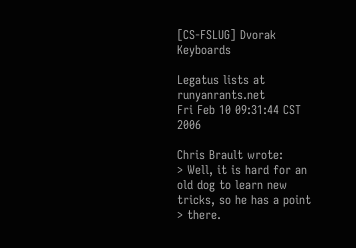[CS-FSLUG] Dvorak Keyboards

Legatus lists at runyanrants.net
Fri Feb 10 09:31:44 CST 2006

Chris Brault wrote:
> Well, it is hard for an old dog to learn new tricks, so he has a point
> there.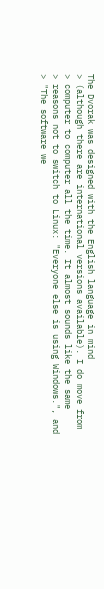The Dvorak was designed with the English language in mind
> (although there are international versions available). I do move from
> computer to computer all the time. It almost sounds like the same
> reasons not to switch to Linux: "Everyone else is using Windows.", and
> "The software we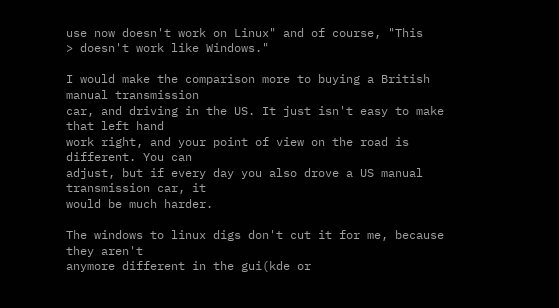use now doesn't work on Linux" and of course, "This
> doesn't work like Windows."

I would make the comparison more to buying a British manual transmission
car, and driving in the US. It just isn't easy to make that left hand
work right, and your point of view on the road is different. You can
adjust, but if every day you also drove a US manual transmission car, it
would be much harder.

The windows to linux digs don't cut it for me, because they aren't
anymore different in the gui(kde or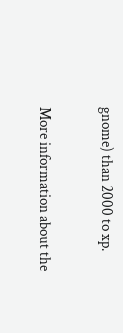gnome) than 2000 to xp.

More information about the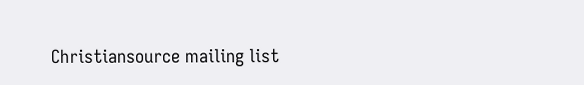Christiansource mailing list